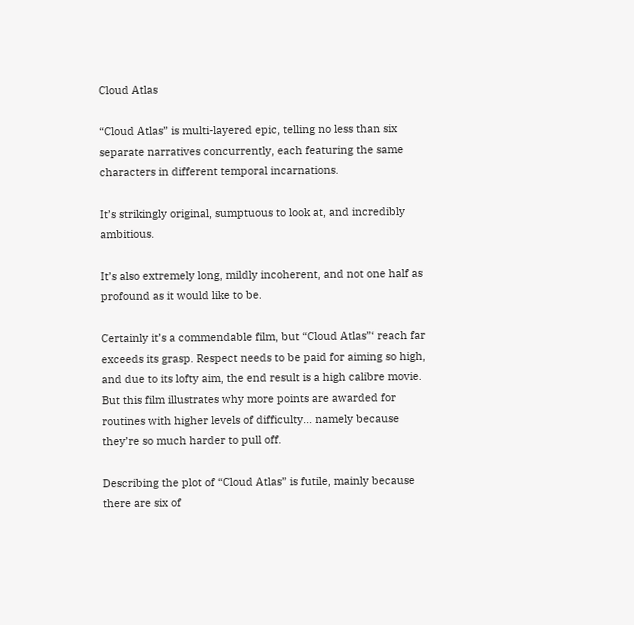Cloud Atlas

“Cloud Atlas” is multi-layered epic, telling no less than six separate narratives concurrently, each featuring the same characters in different temporal incarnations.

It’s strikingly original, sumptuous to look at, and incredibly ambitious.

It’s also extremely long, mildly incoherent, and not one half as profound as it would like to be.

Certainly it’s a commendable film, but “Cloud Atlas”‘ reach far exceeds its grasp. Respect needs to be paid for aiming so high, and due to its lofty aim, the end result is a high calibre movie. But this film illustrates why more points are awarded for routines with higher levels of difficulty… namely because they’re so much harder to pull off.

Describing the plot of “Cloud Atlas” is futile, mainly because there are six of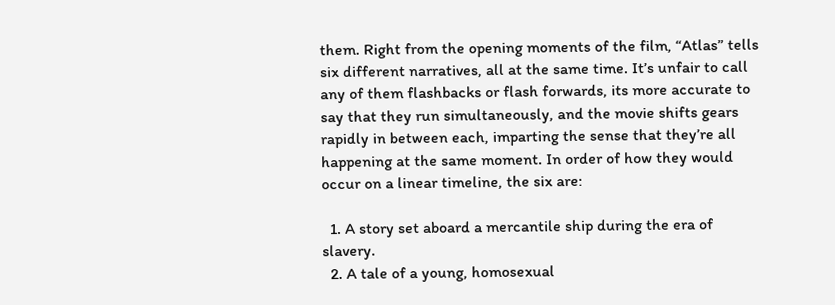them. Right from the opening moments of the film, “Atlas” tells six different narratives, all at the same time. It’s unfair to call any of them flashbacks or flash forwards, its more accurate to say that they run simultaneously, and the movie shifts gears rapidly in between each, imparting the sense that they’re all happening at the same moment. In order of how they would occur on a linear timeline, the six are:

  1. A story set aboard a mercantile ship during the era of slavery.
  2. A tale of a young, homosexual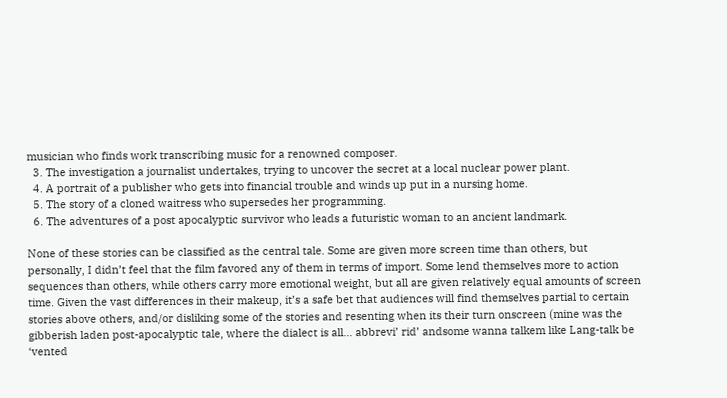musician who finds work transcribing music for a renowned composer.
  3. The investigation a journalist undertakes, trying to uncover the secret at a local nuclear power plant.
  4. A portrait of a publisher who gets into financial trouble and winds up put in a nursing home.
  5. The story of a cloned waitress who supersedes her programming.
  6. The adventures of a post apocalyptic survivor who leads a futuristic woman to an ancient landmark.

None of these stories can be classified as the central tale. Some are given more screen time than others, but personally, I didn’t feel that the film favored any of them in terms of import. Some lend themselves more to action sequences than others, while others carry more emotional weight, but all are given relatively equal amounts of screen time. Given the vast differences in their makeup, it’s a safe bet that audiences will find themselves partial to certain stories above others, and/or disliking some of the stories and resenting when its their turn onscreen (mine was the gibberish laden post-apocalyptic tale, where the dialect is all… abbrevi’ rid’ andsome wanna talkem like Lang-talk be ‘vented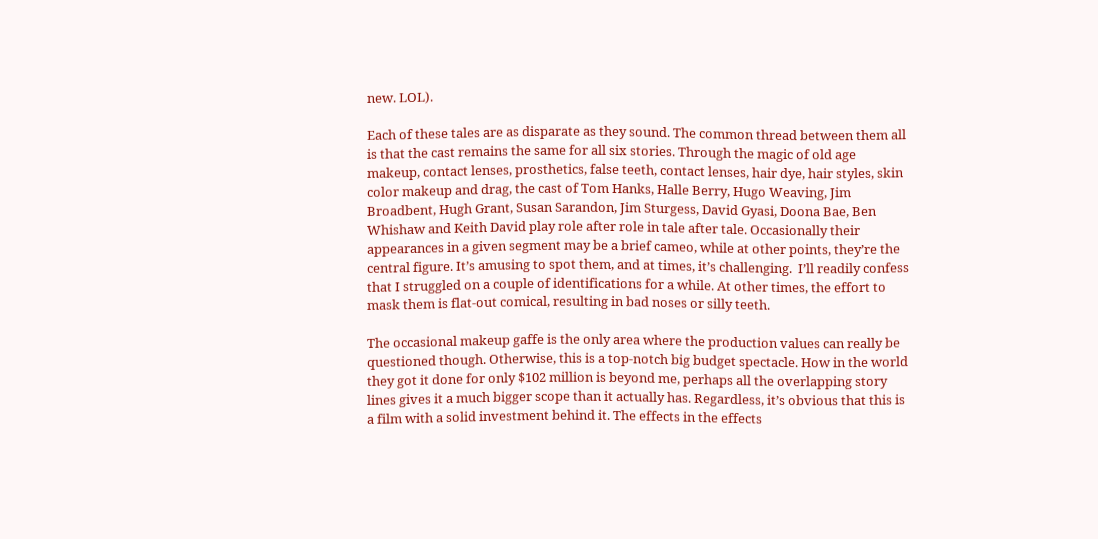new. LOL).

Each of these tales are as disparate as they sound. The common thread between them all is that the cast remains the same for all six stories. Through the magic of old age makeup, contact lenses, prosthetics, false teeth, contact lenses, hair dye, hair styles, skin color makeup and drag, the cast of Tom Hanks, Halle Berry, Hugo Weaving, Jim Broadbent, Hugh Grant, Susan Sarandon, Jim Sturgess, David Gyasi, Doona Bae, Ben Whishaw and Keith David play role after role in tale after tale. Occasionally their appearances in a given segment may be a brief cameo, while at other points, they’re the central figure. It’s amusing to spot them, and at times, it’s challenging.  I’ll readily confess that I struggled on a couple of identifications for a while. At other times, the effort to mask them is flat-out comical, resulting in bad noses or silly teeth.

The occasional makeup gaffe is the only area where the production values can really be questioned though. Otherwise, this is a top-notch big budget spectacle. How in the world they got it done for only $102 million is beyond me, perhaps all the overlapping story lines gives it a much bigger scope than it actually has. Regardless, it’s obvious that this is a film with a solid investment behind it. The effects in the effects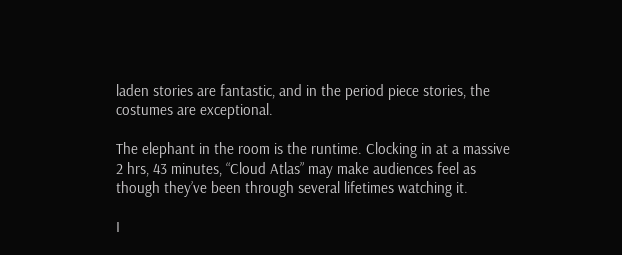laden stories are fantastic, and in the period piece stories, the costumes are exceptional.

The elephant in the room is the runtime. Clocking in at a massive 2 hrs, 43 minutes, “Cloud Atlas” may make audiences feel as though they’ve been through several lifetimes watching it.

I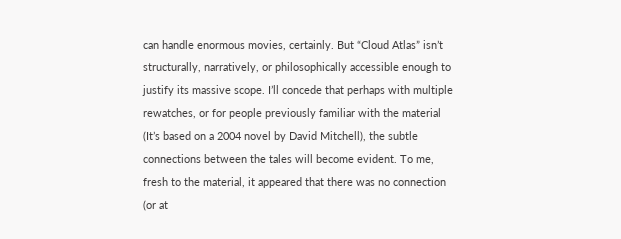can handle enormous movies, certainly. But “Cloud Atlas” isn’t structurally, narratively, or philosophically accessible enough to justify its massive scope. I’ll concede that perhaps with multiple rewatches, or for people previously familiar with the material (It’s based on a 2004 novel by David Mitchell), the subtle connections between the tales will become evident. To me, fresh to the material, it appeared that there was no connection (or at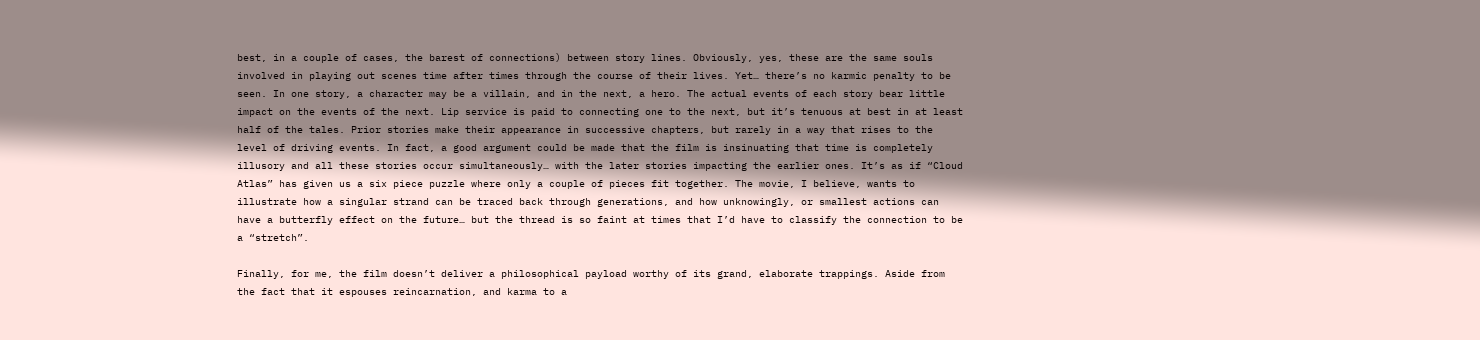best, in a couple of cases, the barest of connections) between story lines. Obviously, yes, these are the same souls involved in playing out scenes time after times through the course of their lives. Yet… there’s no karmic penalty to be seen. In one story, a character may be a villain, and in the next, a hero. The actual events of each story bear little impact on the events of the next. Lip service is paid to connecting one to the next, but it’s tenuous at best in at least half of the tales. Prior stories make their appearance in successive chapters, but rarely in a way that rises to the level of driving events. In fact, a good argument could be made that the film is insinuating that time is completely illusory and all these stories occur simultaneously… with the later stories impacting the earlier ones. It’s as if “Cloud Atlas” has given us a six piece puzzle where only a couple of pieces fit together. The movie, I believe, wants to illustrate how a singular strand can be traced back through generations, and how unknowingly, or smallest actions can have a butterfly effect on the future… but the thread is so faint at times that I’d have to classify the connection to be a “stretch”.

Finally, for me, the film doesn’t deliver a philosophical payload worthy of its grand, elaborate trappings. Aside from the fact that it espouses reincarnation, and karma to a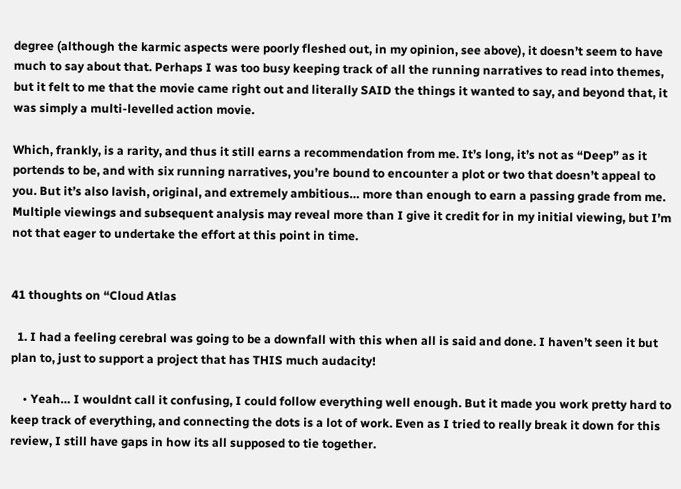degree (although the karmic aspects were poorly fleshed out, in my opinion, see above), it doesn’t seem to have much to say about that. Perhaps I was too busy keeping track of all the running narratives to read into themes, but it felt to me that the movie came right out and literally SAID the things it wanted to say, and beyond that, it was simply a multi-levelled action movie.

Which, frankly, is a rarity, and thus it still earns a recommendation from me. It’s long, it’s not as “Deep” as it portends to be, and with six running narratives, you’re bound to encounter a plot or two that doesn’t appeal to you. But it’s also lavish, original, and extremely ambitious… more than enough to earn a passing grade from me. Multiple viewings and subsequent analysis may reveal more than I give it credit for in my initial viewing, but I’m not that eager to undertake the effort at this point in time.


41 thoughts on “Cloud Atlas

  1. I had a feeling cerebral was going to be a downfall with this when all is said and done. I haven’t seen it but plan to, just to support a project that has THIS much audacity!

    • Yeah… I wouldnt call it confusing, I could follow everything well enough. But it made you work pretty hard to keep track of everything, and connecting the dots is a lot of work. Even as I tried to really break it down for this review, I still have gaps in how its all supposed to tie together.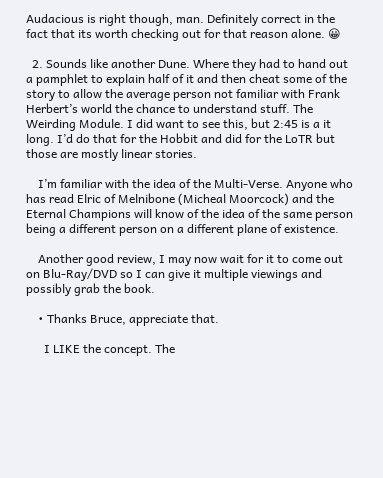Audacious is right though, man. Definitely correct in the fact that its worth checking out for that reason alone. 😀

  2. Sounds like another Dune. Where they had to hand out a pamphlet to explain half of it and then cheat some of the story to allow the average person not familiar with Frank Herbert’s world the chance to understand stuff. The Weirding Module. I did want to see this, but 2:45 is a it long. I’d do that for the Hobbit and did for the LoTR but those are mostly linear stories.

    I’m familiar with the idea of the Multi-Verse. Anyone who has read Elric of Melnibone (Micheal Moorcock) and the Eternal Champions will know of the idea of the same person being a different person on a different plane of existence.

    Another good review, I may now wait for it to come out on Blu-Ray/DVD so I can give it multiple viewings and possibly grab the book.

    • Thanks Bruce, appreciate that.

      I LIKE the concept. The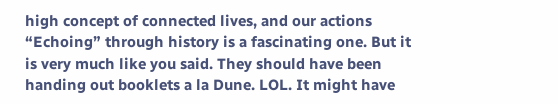high concept of connected lives, and our actions “Echoing” through history is a fascinating one. But it is very much like you said. They should have been handing out booklets a la Dune. LOL. It might have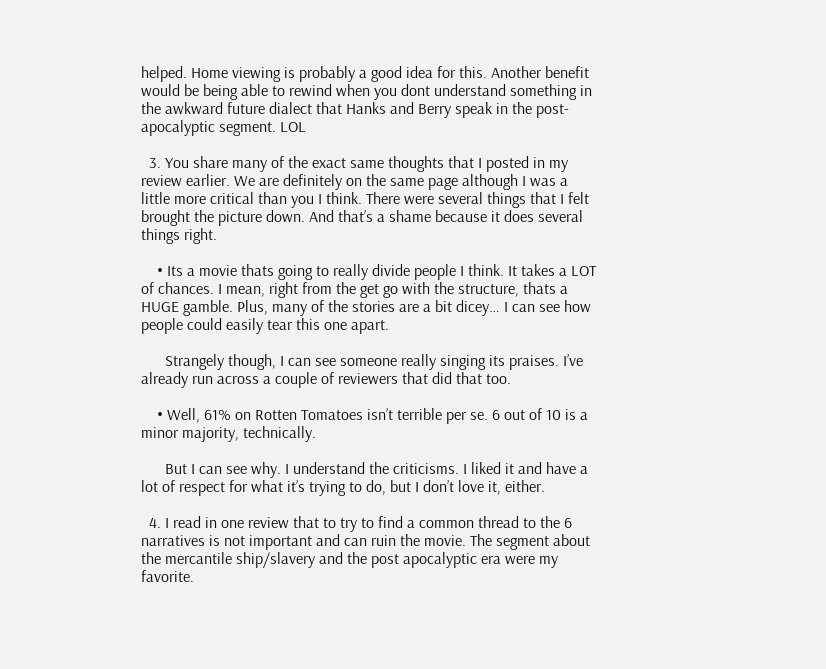helped. Home viewing is probably a good idea for this. Another benefit would be being able to rewind when you dont understand something in the awkward future dialect that Hanks and Berry speak in the post-apocalyptic segment. LOL

  3. You share many of the exact same thoughts that I posted in my review earlier. We are definitely on the same page although I was a little more critical than you I think. There were several things that I felt brought the picture down. And that’s a shame because it does several things right.

    • Its a movie thats going to really divide people I think. It takes a LOT of chances. I mean, right from the get go with the structure, thats a HUGE gamble. Plus, many of the stories are a bit dicey… I can see how people could easily tear this one apart.

      Strangely though, I can see someone really singing its praises. I’ve already run across a couple of reviewers that did that too.

    • Well, 61% on Rotten Tomatoes isn’t terrible per se. 6 out of 10 is a minor majority, technically.

      But I can see why. I understand the criticisms. I liked it and have a lot of respect for what it’s trying to do, but I don’t love it, either.

  4. I read in one review that to try to find a common thread to the 6 narratives is not important and can ruin the movie. The segment about the mercantile ship/slavery and the post apocalyptic era were my favorite.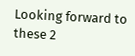Looking forward to these 2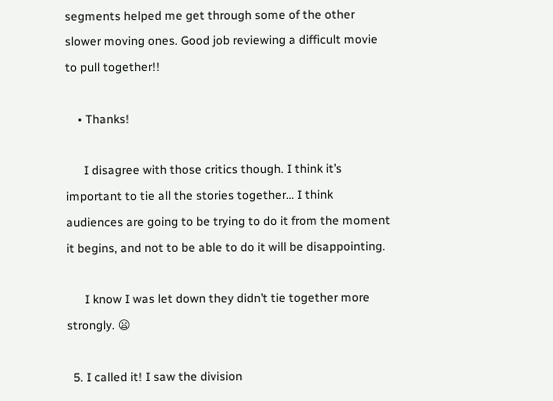segments helped me get through some of the other slower moving ones. Good job reviewing a difficult movie to pull together!!

    • Thanks!

      I disagree with those critics though. I think it’s important to tie all the stories together… I think audiences are going to be trying to do it from the moment it begins, and not to be able to do it will be disappointing.

      I know I was let down they didn’t tie together more strongly. 😦

  5. I called it! I saw the division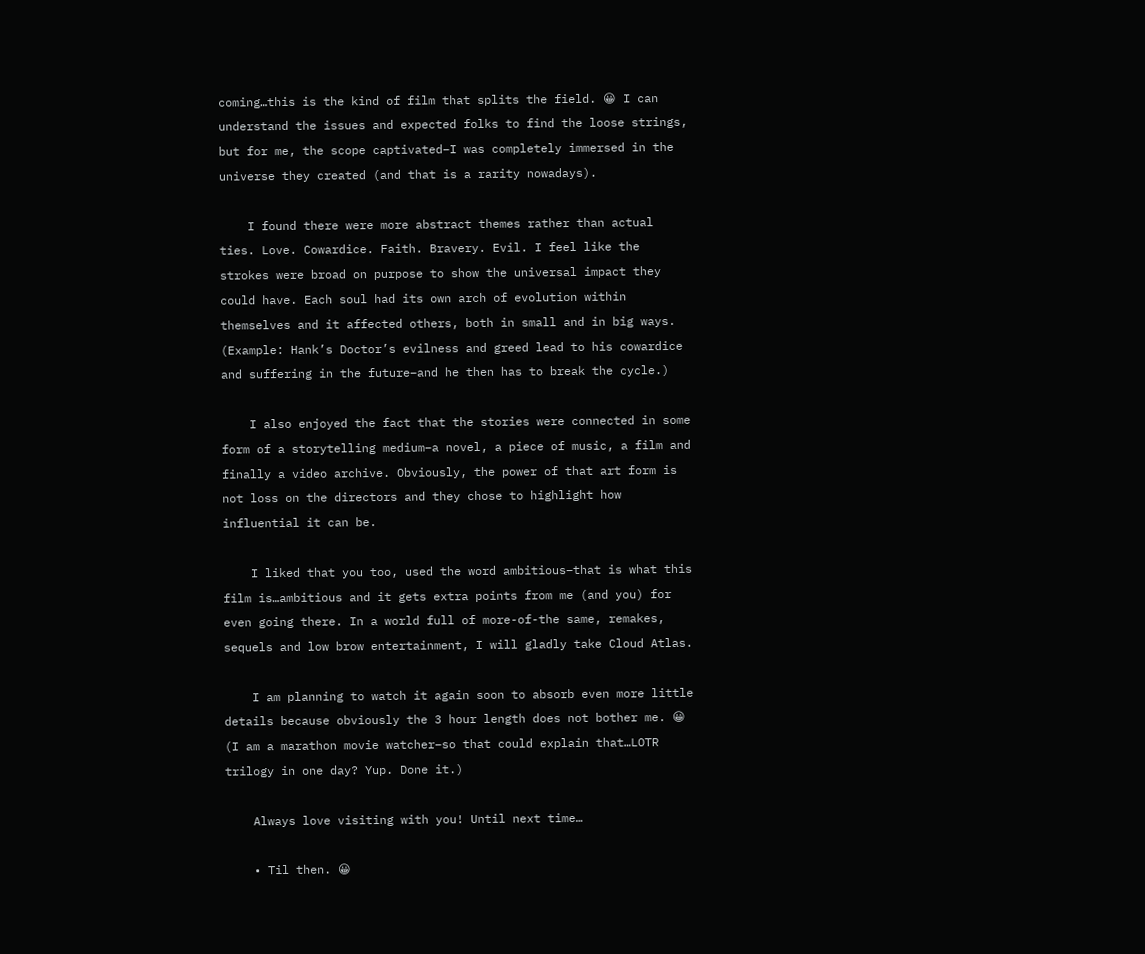coming…this is the kind of film that splits the field. 😀 I can understand the issues and expected folks to find the loose strings, but for me, the scope captivated–I was completely immersed in the universe they created (and that is a rarity nowadays).

    I found there were more abstract themes rather than actual ties. Love. Cowardice. Faith. Bravery. Evil. I feel like the strokes were broad on purpose to show the universal impact they could have. Each soul had its own arch of evolution within themselves and it affected others, both in small and in big ways. (Example: Hank’s Doctor’s evilness and greed lead to his cowardice and suffering in the future–and he then has to break the cycle.)

    I also enjoyed the fact that the stories were connected in some form of a storytelling medium–a novel, a piece of music, a film and finally a video archive. Obviously, the power of that art form is not loss on the directors and they chose to highlight how influential it can be.

    I liked that you too, used the word ambitious–that is what this film is…ambitious and it gets extra points from me (and you) for even going there. In a world full of more-of-the same, remakes, sequels and low brow entertainment, I will gladly take Cloud Atlas.

    I am planning to watch it again soon to absorb even more little details because obviously the 3 hour length does not bother me. 😀 (I am a marathon movie watcher–so that could explain that…LOTR trilogy in one day? Yup. Done it.)

    Always love visiting with you! Until next time…

    • Til then. 😀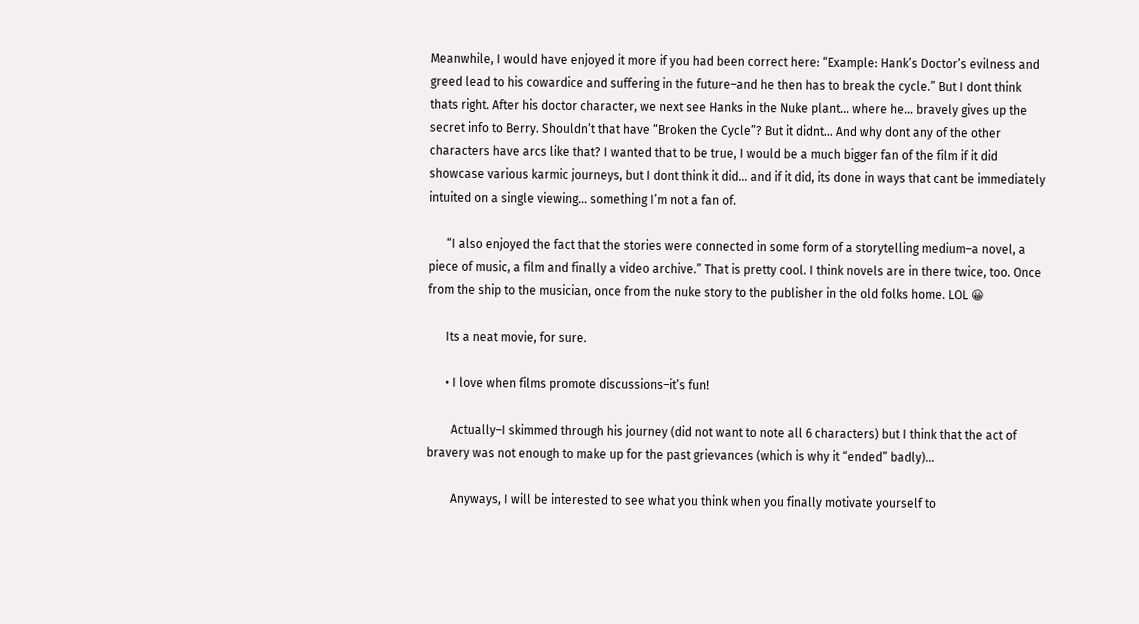Meanwhile, I would have enjoyed it more if you had been correct here: “Example: Hank’s Doctor’s evilness and greed lead to his cowardice and suffering in the future–and he then has to break the cycle.” But I dont think thats right. After his doctor character, we next see Hanks in the Nuke plant… where he… bravely gives up the secret info to Berry. Shouldn’t that have “Broken the Cycle”? But it didnt… And why dont any of the other characters have arcs like that? I wanted that to be true, I would be a much bigger fan of the film if it did showcase various karmic journeys, but I dont think it did… and if it did, its done in ways that cant be immediately intuited on a single viewing… something I’m not a fan of.

      “I also enjoyed the fact that the stories were connected in some form of a storytelling medium–a novel, a piece of music, a film and finally a video archive.” That is pretty cool. I think novels are in there twice, too. Once from the ship to the musician, once from the nuke story to the publisher in the old folks home. LOL 😀

      Its a neat movie, for sure.

      • I love when films promote discussions–it’s fun!

        Actually–I skimmed through his journey (did not want to note all 6 characters) but I think that the act of bravery was not enough to make up for the past grievances (which is why it “ended” badly)…

        Anyways, I will be interested to see what you think when you finally motivate yourself to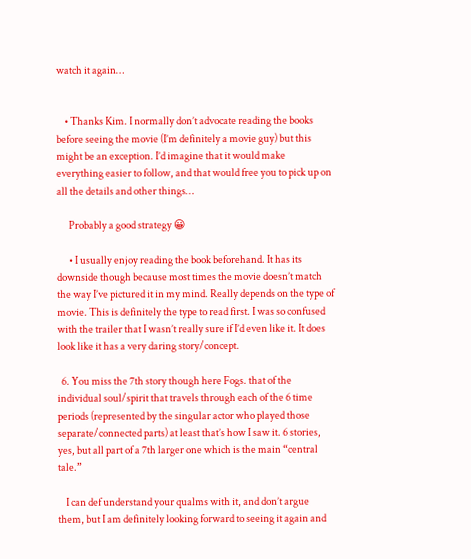watch it again…


    • Thanks Kim. I normally don’t advocate reading the books before seeing the movie (I’m definitely a movie guy) but this might be an exception. I’d imagine that it would make everything easier to follow, and that would free you to pick up on all the details and other things…

      Probably a good strategy 😀

      • I usually enjoy reading the book beforehand. It has its downside though because most times the movie doesn’t match the way I’ve pictured it in my mind. Really depends on the type of movie. This is definitely the type to read first. I was so confused with the trailer that I wasn’t really sure if I’d even like it. It does look like it has a very daring story/concept.

  6. You miss the 7th story though here Fogs. that of the individual soul/spirit that travels through each of the 6 time periods (represented by the singular actor who played those separate/connected parts) at least that’s how I saw it. 6 stories, yes, but all part of a 7th larger one which is the main “central tale.”

    I can def understand your qualms with it, and don’t argue them, but I am definitely looking forward to seeing it again and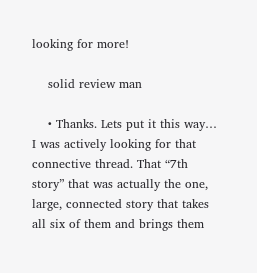looking for more!

    solid review man

    • Thanks. Lets put it this way… I was actively looking for that connective thread. That “7th story” that was actually the one, large, connected story that takes all six of them and brings them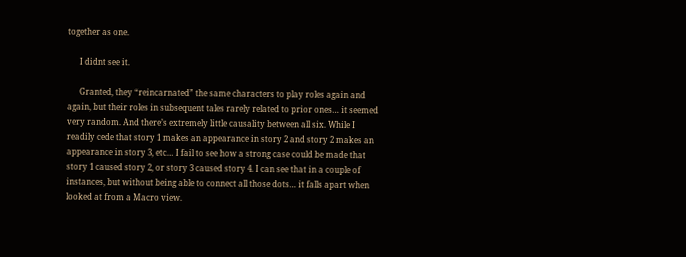together as one.

      I didnt see it.

      Granted, they “reincarnated” the same characters to play roles again and again, but their roles in subsequent tales rarely related to prior ones… it seemed very random. And there’s extremely little causality between all six. While I readily cede that story 1 makes an appearance in story 2 and story 2 makes an appearance in story 3, etc… I fail to see how a strong case could be made that story 1 caused story 2, or story 3 caused story 4. I can see that in a couple of instances, but without being able to connect all those dots… it falls apart when looked at from a Macro view.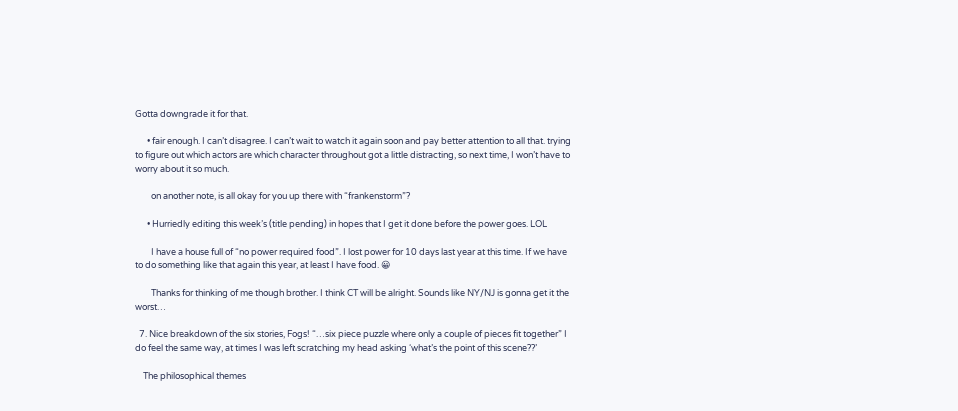Gotta downgrade it for that.

      • fair enough. I can’t disagree. I can’t wait to watch it again soon and pay better attention to all that. trying to figure out which actors are which character throughout got a little distracting, so next time, I won’t have to worry about it so much.

        on another note, is all okay for you up there with “frankenstorm”?

      • Hurriedly editing this week’s (title pending) in hopes that I get it done before the power goes. LOL

        I have a house full of “no power required food”. I lost power for 10 days last year at this time. If we have to do something like that again this year, at least I have food. 😀

        Thanks for thinking of me though brother. I think CT will be alright. Sounds like NY/NJ is gonna get it the worst…

  7. Nice breakdown of the six stories, Fogs! “…six piece puzzle where only a couple of pieces fit together” I do feel the same way, at times I was left scratching my head asking ‘what’s the point of this scene??’

    The philosophical themes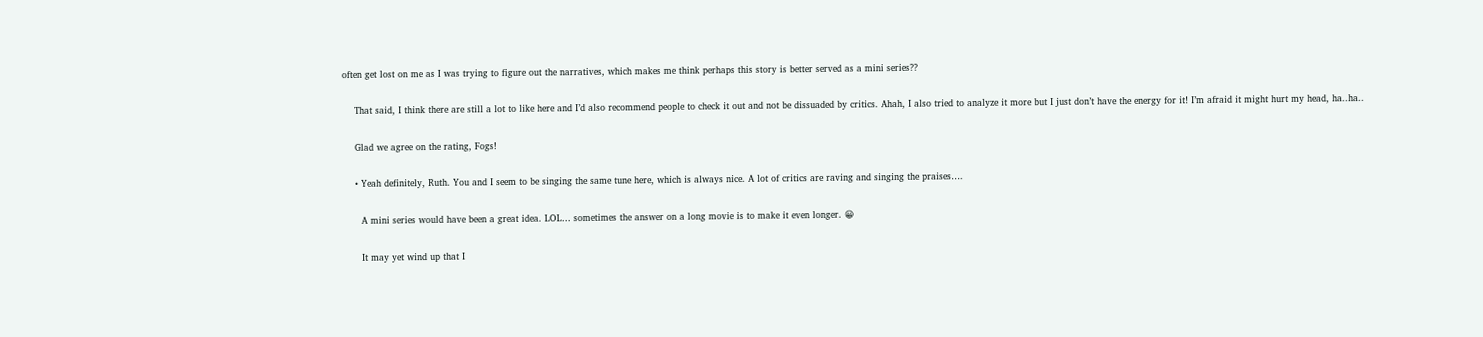often get lost on me as I was trying to figure out the narratives, which makes me think perhaps this story is better served as a mini series??

    That said, I think there are still a lot to like here and I’d also recommend people to check it out and not be dissuaded by critics. Ahah, I also tried to analyze it more but I just don’t have the energy for it! I’m afraid it might hurt my head, ha..ha..

    Glad we agree on the rating, Fogs!

    • Yeah definitely, Ruth. You and I seem to be singing the same tune here, which is always nice. A lot of critics are raving and singing the praises….

      A mini series would have been a great idea. LOL… sometimes the answer on a long movie is to make it even longer. 😀

      It may yet wind up that I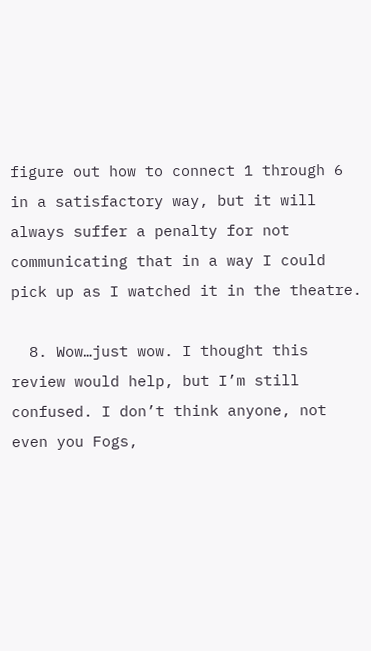figure out how to connect 1 through 6 in a satisfactory way, but it will always suffer a penalty for not communicating that in a way I could pick up as I watched it in the theatre.

  8. Wow…just wow. I thought this review would help, but I’m still confused. I don’t think anyone, not even you Fogs,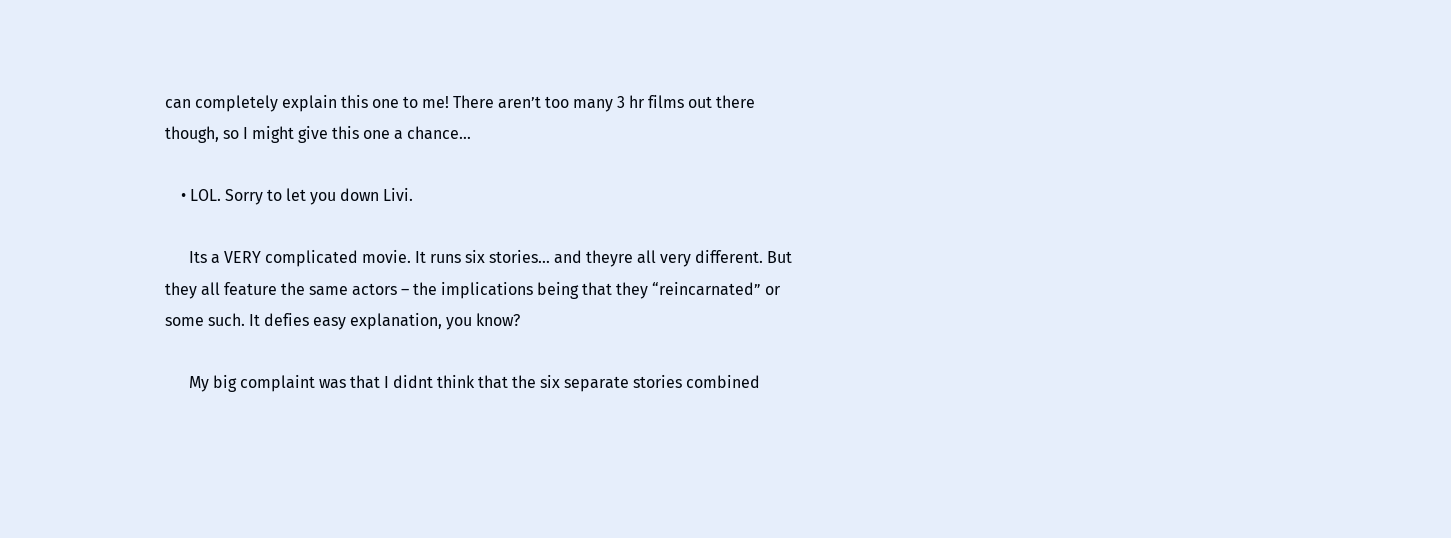can completely explain this one to me! There aren’t too many 3 hr films out there though, so I might give this one a chance…

    • LOL. Sorry to let you down Livi.

      Its a VERY complicated movie. It runs six stories… and theyre all very different. But they all feature the same actors – the implications being that they “reincarnated” or some such. It defies easy explanation, you know?

      My big complaint was that I didnt think that the six separate stories combined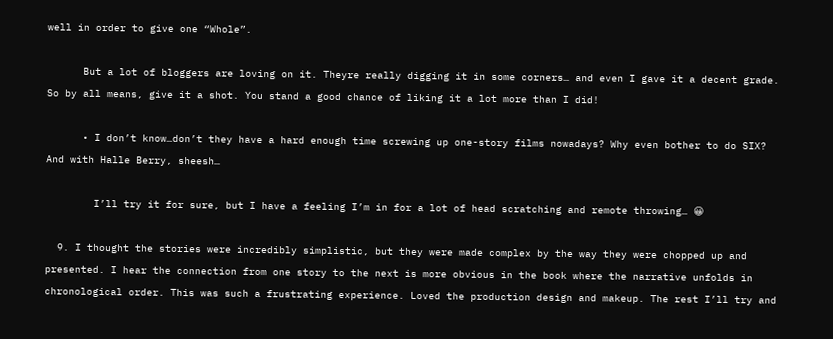well in order to give one “Whole”.

      But a lot of bloggers are loving on it. Theyre really digging it in some corners… and even I gave it a decent grade. So by all means, give it a shot. You stand a good chance of liking it a lot more than I did!

      • I don’t know…don’t they have a hard enough time screwing up one-story films nowadays? Why even bother to do SIX? And with Halle Berry, sheesh…

        I’ll try it for sure, but I have a feeling I’m in for a lot of head scratching and remote throwing… 😀

  9. I thought the stories were incredibly simplistic, but they were made complex by the way they were chopped up and presented. I hear the connection from one story to the next is more obvious in the book where the narrative unfolds in chronological order. This was such a frustrating experience. Loved the production design and makeup. The rest I’ll try and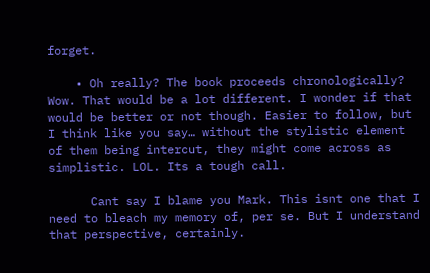forget.

    • Oh really? The book proceeds chronologically? Wow. That would be a lot different. I wonder if that would be better or not though. Easier to follow, but I think like you say… without the stylistic element of them being intercut, they might come across as simplistic. LOL. Its a tough call.

      Cant say I blame you Mark. This isnt one that I need to bleach my memory of, per se. But I understand that perspective, certainly.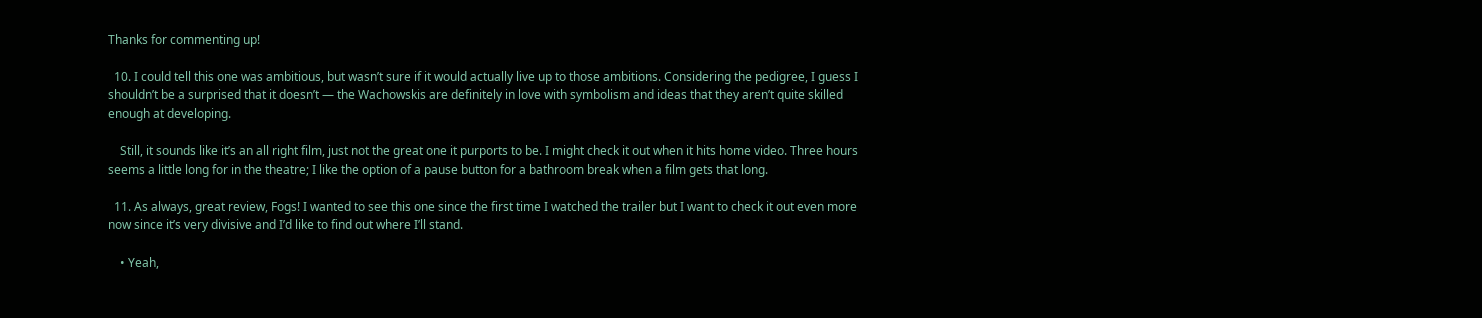Thanks for commenting up!

  10. I could tell this one was ambitious, but wasn’t sure if it would actually live up to those ambitions. Considering the pedigree, I guess I shouldn’t be a surprised that it doesn’t — the Wachowskis are definitely in love with symbolism and ideas that they aren’t quite skilled enough at developing.

    Still, it sounds like it’s an all right film, just not the great one it purports to be. I might check it out when it hits home video. Three hours seems a little long for in the theatre; I like the option of a pause button for a bathroom break when a film gets that long.

  11. As always, great review, Fogs! I wanted to see this one since the first time I watched the trailer but I want to check it out even more now since it’s very divisive and I’d like to find out where I’ll stand.

    • Yeah,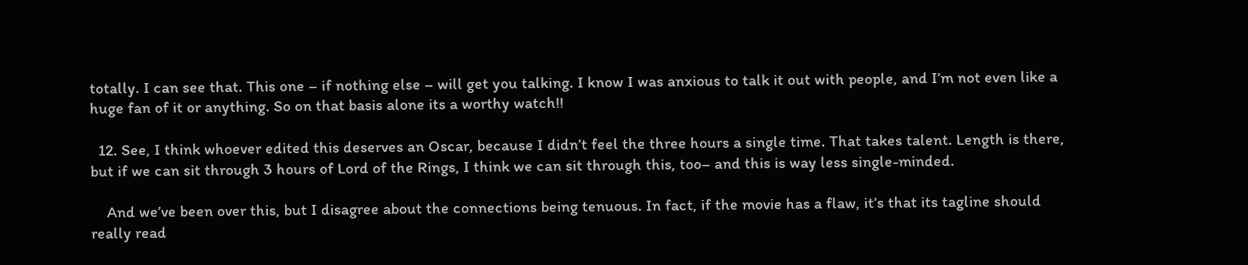totally. I can see that. This one – if nothing else – will get you talking. I know I was anxious to talk it out with people, and I’m not even like a huge fan of it or anything. So on that basis alone its a worthy watch!!

  12. See, I think whoever edited this deserves an Oscar, because I didn’t feel the three hours a single time. That takes talent. Length is there, but if we can sit through 3 hours of Lord of the Rings, I think we can sit through this, too– and this is way less single-minded.

    And we’ve been over this, but I disagree about the connections being tenuous. In fact, if the movie has a flaw, it’s that its tagline should really read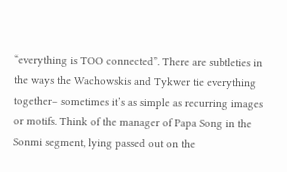“everything is TOO connected”. There are subtleties in the ways the Wachowskis and Tykwer tie everything together– sometimes it’s as simple as recurring images or motifs. Think of the manager of Papa Song in the Sonmi segment, lying passed out on the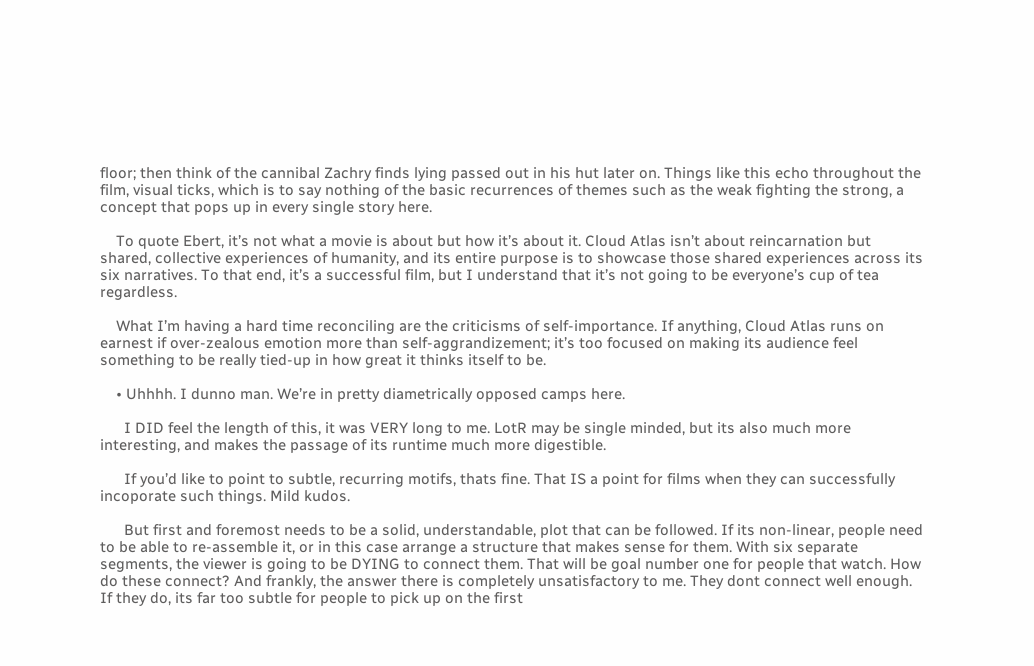floor; then think of the cannibal Zachry finds lying passed out in his hut later on. Things like this echo throughout the film, visual ticks, which is to say nothing of the basic recurrences of themes such as the weak fighting the strong, a concept that pops up in every single story here.

    To quote Ebert, it’s not what a movie is about but how it’s about it. Cloud Atlas isn’t about reincarnation but shared, collective experiences of humanity, and its entire purpose is to showcase those shared experiences across its six narratives. To that end, it’s a successful film, but I understand that it’s not going to be everyone’s cup of tea regardless.

    What I’m having a hard time reconciling are the criticisms of self-importance. If anything, Cloud Atlas runs on earnest if over-zealous emotion more than self-aggrandizement; it’s too focused on making its audience feel something to be really tied-up in how great it thinks itself to be.

    • Uhhhh. I dunno man. We’re in pretty diametrically opposed camps here.

      I DID feel the length of this, it was VERY long to me. LotR may be single minded, but its also much more interesting, and makes the passage of its runtime much more digestible.

      If you’d like to point to subtle, recurring motifs, thats fine. That IS a point for films when they can successfully incoporate such things. Mild kudos.

      But first and foremost needs to be a solid, understandable, plot that can be followed. If its non-linear, people need to be able to re-assemble it, or in this case arrange a structure that makes sense for them. With six separate segments, the viewer is going to be DYING to connect them. That will be goal number one for people that watch. How do these connect? And frankly, the answer there is completely unsatisfactory to me. They dont connect well enough. If they do, its far too subtle for people to pick up on the first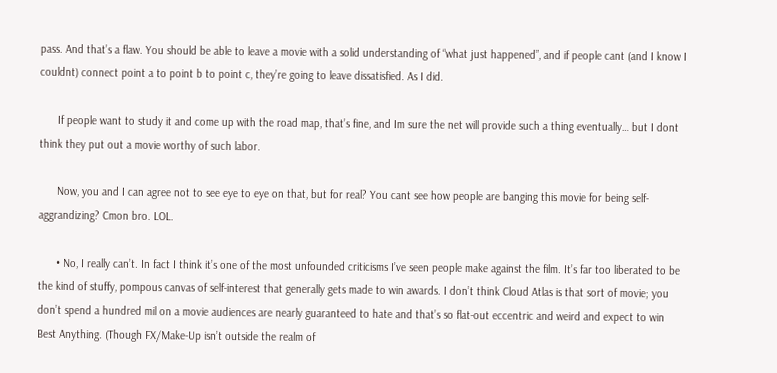pass. And that’s a flaw. You should be able to leave a movie with a solid understanding of “what just happened”, and if people cant (and I know I couldnt) connect point a to point b to point c, they’re going to leave dissatisfied. As I did.

      If people want to study it and come up with the road map, that’s fine, and Im sure the net will provide such a thing eventually… but I dont think they put out a movie worthy of such labor.

      Now, you and I can agree not to see eye to eye on that, but for real? You cant see how people are banging this movie for being self-aggrandizing? Cmon bro. LOL.

      • No, I really can’t. In fact I think it’s one of the most unfounded criticisms I’ve seen people make against the film. It’s far too liberated to be the kind of stuffy, pompous canvas of self-interest that generally gets made to win awards. I don’t think Cloud Atlas is that sort of movie; you don’t spend a hundred mil on a movie audiences are nearly guaranteed to hate and that’s so flat-out eccentric and weird and expect to win Best Anything. (Though FX/Make-Up isn’t outside the realm of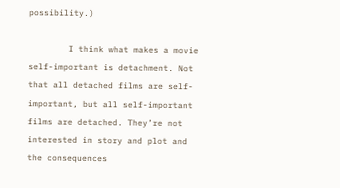possibility.)

        I think what makes a movie self-important is detachment. Not that all detached films are self-important, but all self-important films are detached. They’re not interested in story and plot and the consequences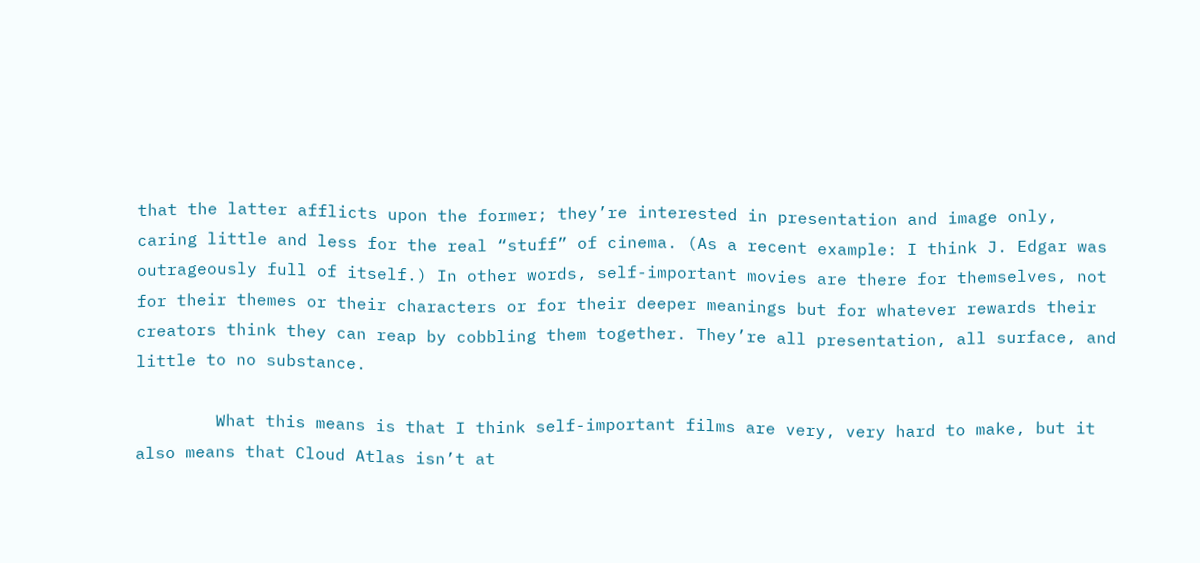that the latter afflicts upon the former; they’re interested in presentation and image only, caring little and less for the real “stuff” of cinema. (As a recent example: I think J. Edgar was outrageously full of itself.) In other words, self-important movies are there for themselves, not for their themes or their characters or for their deeper meanings but for whatever rewards their creators think they can reap by cobbling them together. They’re all presentation, all surface, and little to no substance.

        What this means is that I think self-important films are very, very hard to make, but it also means that Cloud Atlas isn’t at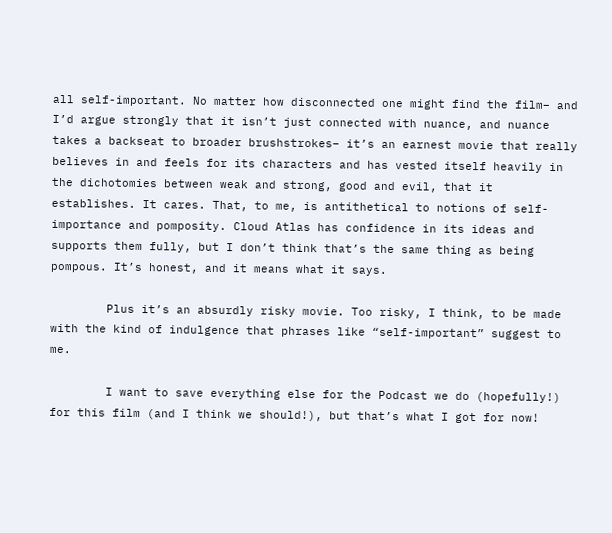all self-important. No matter how disconnected one might find the film– and I’d argue strongly that it isn’t just connected with nuance, and nuance takes a backseat to broader brushstrokes– it’s an earnest movie that really believes in and feels for its characters and has vested itself heavily in the dichotomies between weak and strong, good and evil, that it establishes. It cares. That, to me, is antithetical to notions of self-importance and pomposity. Cloud Atlas has confidence in its ideas and supports them fully, but I don’t think that’s the same thing as being pompous. It’s honest, and it means what it says.

        Plus it’s an absurdly risky movie. Too risky, I think, to be made with the kind of indulgence that phrases like “self-important” suggest to me.

        I want to save everything else for the Podcast we do (hopefully!) for this film (and I think we should!), but that’s what I got for now!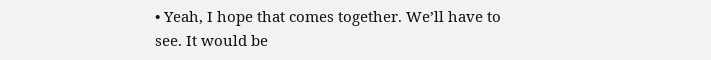• Yeah, I hope that comes together. We’ll have to see. It would be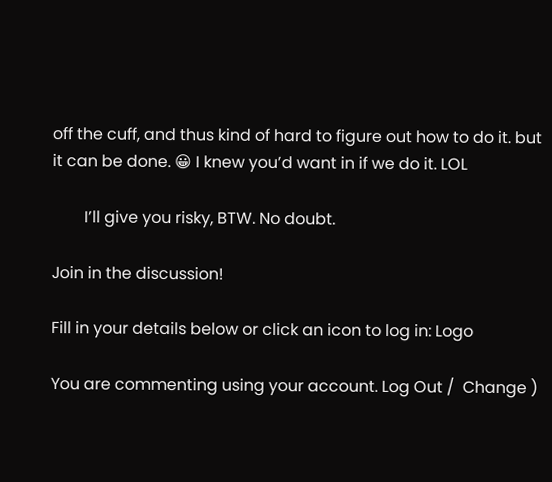off the cuff, and thus kind of hard to figure out how to do it. but it can be done. 😀 I knew you’d want in if we do it. LOL

        I’ll give you risky, BTW. No doubt.

Join in the discussion!

Fill in your details below or click an icon to log in: Logo

You are commenting using your account. Log Out /  Change )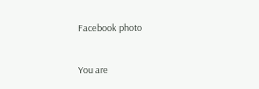Facebook photo

You are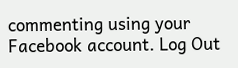commenting using your Facebook account. Log Out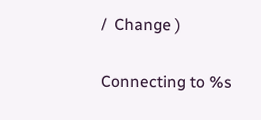/  Change )

Connecting to %s